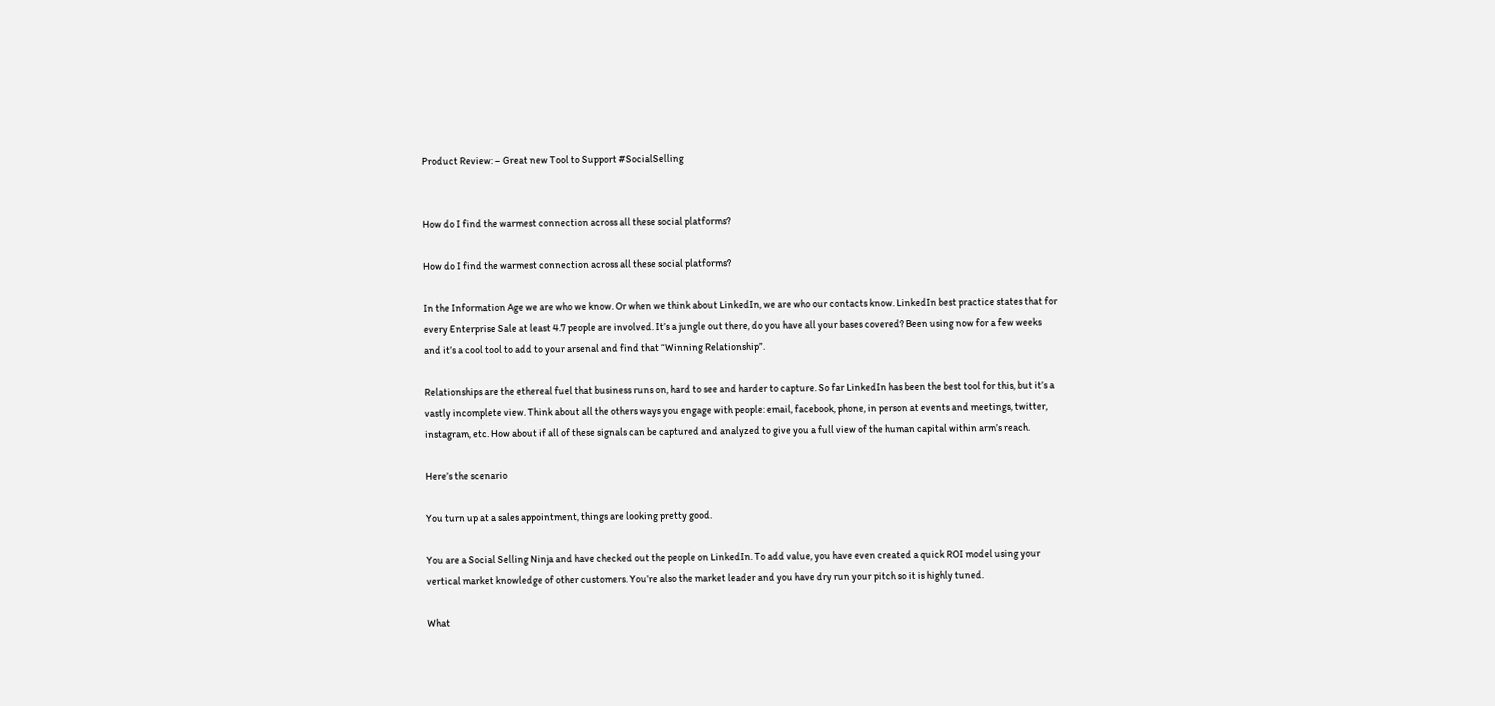Product Review: – Great new Tool to Support #SocialSelling


How do I find the warmest connection across all these social platforms?

How do I find the warmest connection across all these social platforms?

In the Information Age we are who we know. Or when we think about LinkedIn, we are who our contacts know. LinkedIn best practice states that for every Enterprise Sale at least 4.7 people are involved. It’s a jungle out there, do you have all your bases covered? Been using now for a few weeks and it’s a cool tool to add to your arsenal and find that “Winning Relationship”.

Relationships are the ethereal fuel that business runs on, hard to see and harder to capture. So far LinkedIn has been the best tool for this, but it’s a vastly incomplete view. Think about all the others ways you engage with people: email, facebook, phone, in person at events and meetings, twitter, instagram, etc. How about if all of these signals can be captured and analyzed to give you a full view of the human capital within arm’s reach.

Here’s the scenario

You turn up at a sales appointment, things are looking pretty good.

You are a Social Selling Ninja and have checked out the people on LinkedIn. To add value, you have even created a quick ROI model using your vertical market knowledge of other customers. You’re also the market leader and you have dry run your pitch so it is highly tuned.

What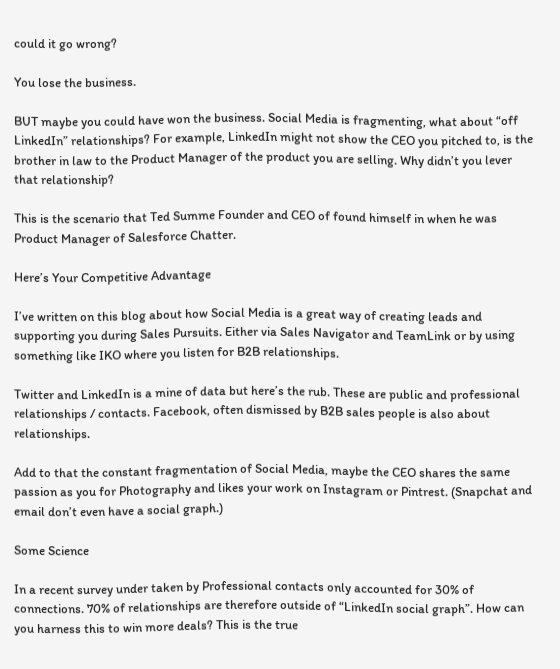could it go wrong?

You lose the business.

BUT maybe you could have won the business. Social Media is fragmenting, what about “off LinkedIn” relationships? For example, LinkedIn might not show the CEO you pitched to, is the brother in law to the Product Manager of the product you are selling. Why didn’t you lever that relationship?

This is the scenario that Ted Summe Founder and CEO of found himself in when he was Product Manager of Salesforce Chatter.

Here’s Your Competitive Advantage

I’ve written on this blog about how Social Media is a great way of creating leads and supporting you during Sales Pursuits. Either via Sales Navigator and TeamLink or by using something like IKO where you listen for B2B relationships.

Twitter and LinkedIn is a mine of data but here’s the rub. These are public and professional relationships / contacts. Facebook, often dismissed by B2B sales people is also about relationships.

Add to that the constant fragmentation of Social Media, maybe the CEO shares the same passion as you for Photography and likes your work on Instagram or Pintrest. (Snapchat and email don’t even have a social graph.)

Some Science

In a recent survey under taken by Professional contacts only accounted for 30% of connections. 70% of relationships are therefore outside of “LinkedIn social graph”. How can you harness this to win more deals? This is the true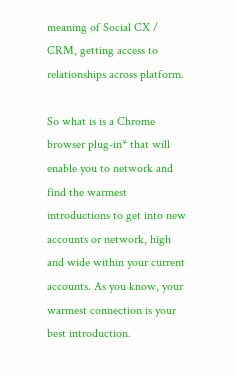meaning of Social CX / CRM, getting access to relationships across platform.

So what is is a Chrome browser plug-in* that will enable you to network and find the warmest introductions to get into new accounts or network, high and wide within your current accounts. As you know, your warmest connection is your best introduction.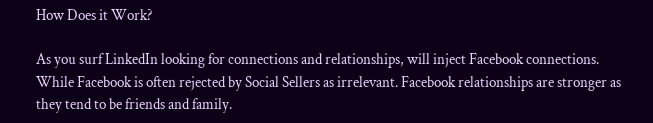How Does it Work?

As you surf LinkedIn looking for connections and relationships, will inject Facebook connections. While Facebook is often rejected by Social Sellers as irrelevant. Facebook relationships are stronger as they tend to be friends and family.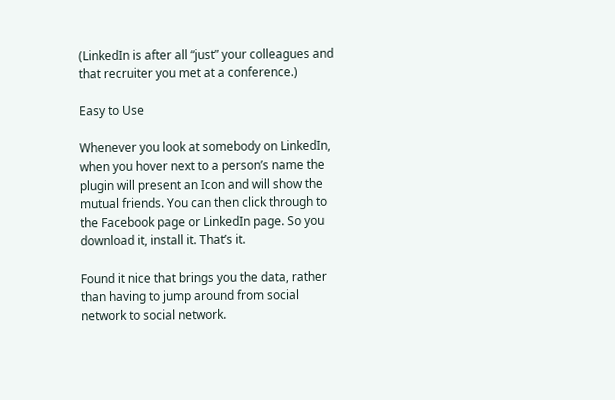(LinkedIn is after all “just” your colleagues and that recruiter you met at a conference.)

Easy to Use

Whenever you look at somebody on LinkedIn, when you hover next to a person’s name the plugin will present an Icon and will show the mutual friends. You can then click through to the Facebook page or LinkedIn page. So you download it, install it. That’s it.

Found it nice that brings you the data, rather than having to jump around from social network to social network.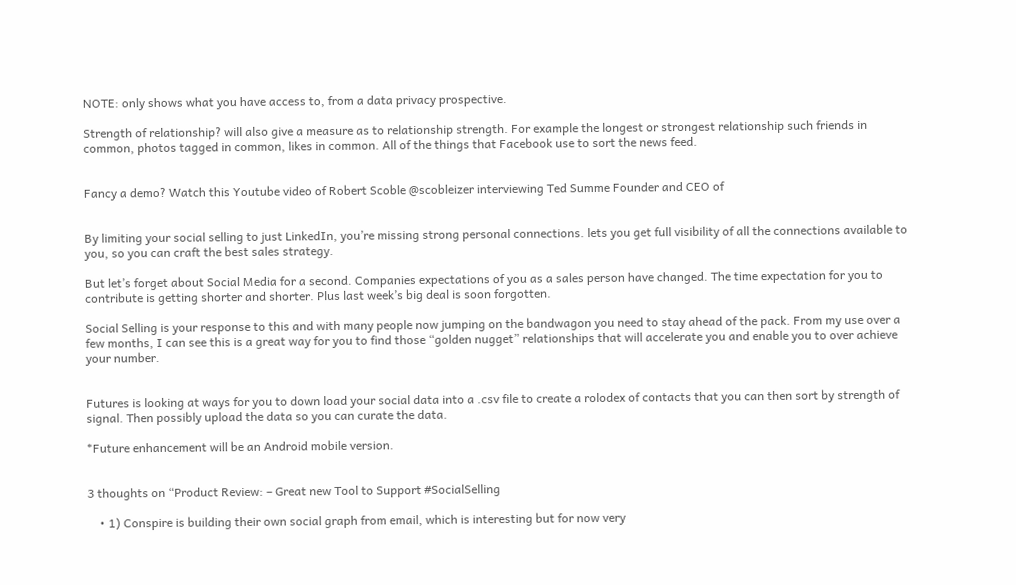NOTE: only shows what you have access to, from a data privacy prospective.

Strength of relationship? will also give a measure as to relationship strength. For example the longest or strongest relationship such friends in common, photos tagged in common, likes in common. All of the things that Facebook use to sort the news feed.


Fancy a demo? Watch this Youtube video of Robert Scoble @scobleizer interviewing Ted Summe Founder and CEO of


By limiting your social selling to just LinkedIn, you’re missing strong personal connections. lets you get full visibility of all the connections available to you, so you can craft the best sales strategy.

But let’s forget about Social Media for a second. Companies expectations of you as a sales person have changed. The time expectation for you to contribute is getting shorter and shorter. Plus last week’s big deal is soon forgotten.

Social Selling is your response to this and with many people now jumping on the bandwagon you need to stay ahead of the pack. From my use over a few months, I can see this is a great way for you to find those “golden nugget” relationships that will accelerate you and enable you to over achieve your number.


Futures is looking at ways for you to down load your social data into a .csv file to create a rolodex of contacts that you can then sort by strength of signal. Then possibly upload the data so you can curate the data.

*Future enhancement will be an Android mobile version.


3 thoughts on “Product Review: – Great new Tool to Support #SocialSelling

    • 1) Conspire is building their own social graph from email, which is interesting but for now very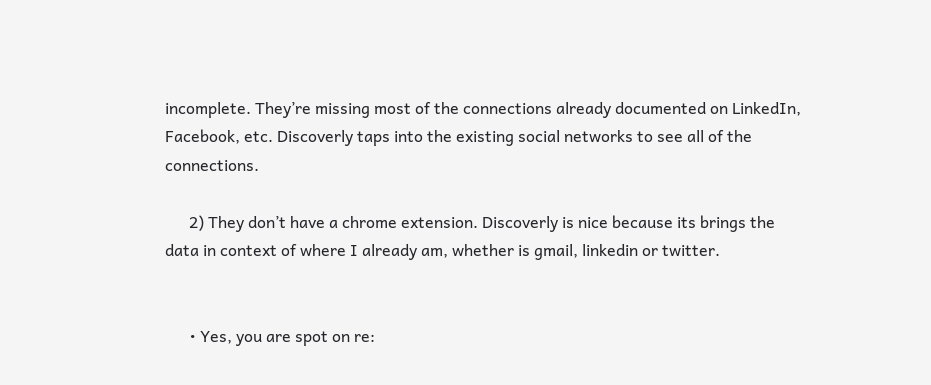incomplete. They’re missing most of the connections already documented on LinkedIn, Facebook, etc. Discoverly taps into the existing social networks to see all of the connections.

      2) They don’t have a chrome extension. Discoverly is nice because its brings the data in context of where I already am, whether is gmail, linkedin or twitter.


      • Yes, you are spot on re: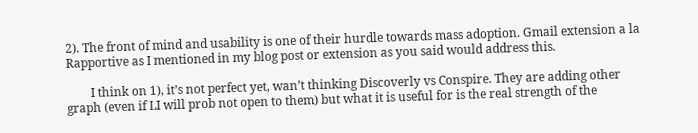2). The front of mind and usability is one of their hurdle towards mass adoption. Gmail extension a la Rapportive as I mentioned in my blog post or extension as you said would address this.

        I think on 1), it’s not perfect yet, wan’t thinking Discoverly vs Conspire. They are adding other graph (even if LI will prob not open to them) but what it is useful for is the real strength of the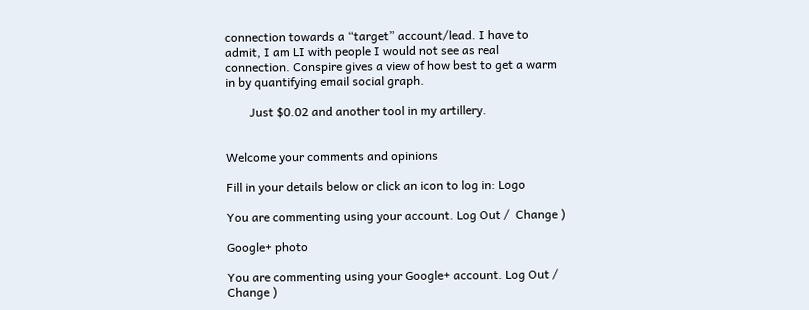connection towards a “target” account/lead. I have to admit, I am LI with people I would not see as real connection. Conspire gives a view of how best to get a warm in by quantifying email social graph.

        Just $0.02 and another tool in my artillery.


Welcome your comments and opinions

Fill in your details below or click an icon to log in: Logo

You are commenting using your account. Log Out /  Change )

Google+ photo

You are commenting using your Google+ account. Log Out /  Change )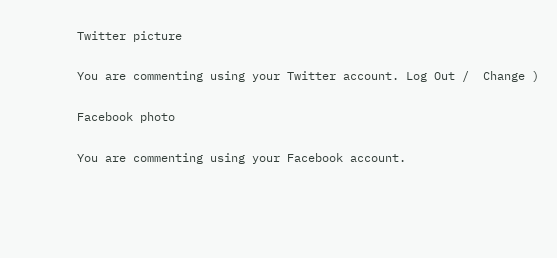Twitter picture

You are commenting using your Twitter account. Log Out /  Change )

Facebook photo

You are commenting using your Facebook account.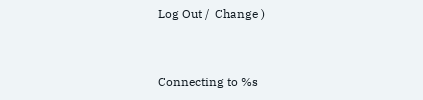Log Out /  Change )


Connecting to %s